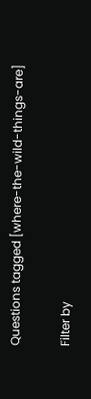Questions tagged [where-the-wild-things-are]

Filter by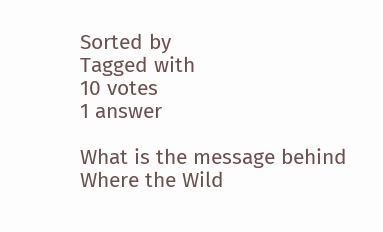Sorted by
Tagged with
10 votes
1 answer

What is the message behind Where the Wild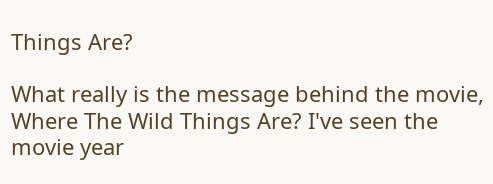Things Are?

What really is the message behind the movie, Where The Wild Things Are? I've seen the movie year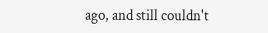ago, and still couldn't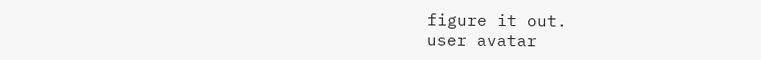figure it out.
user avatar